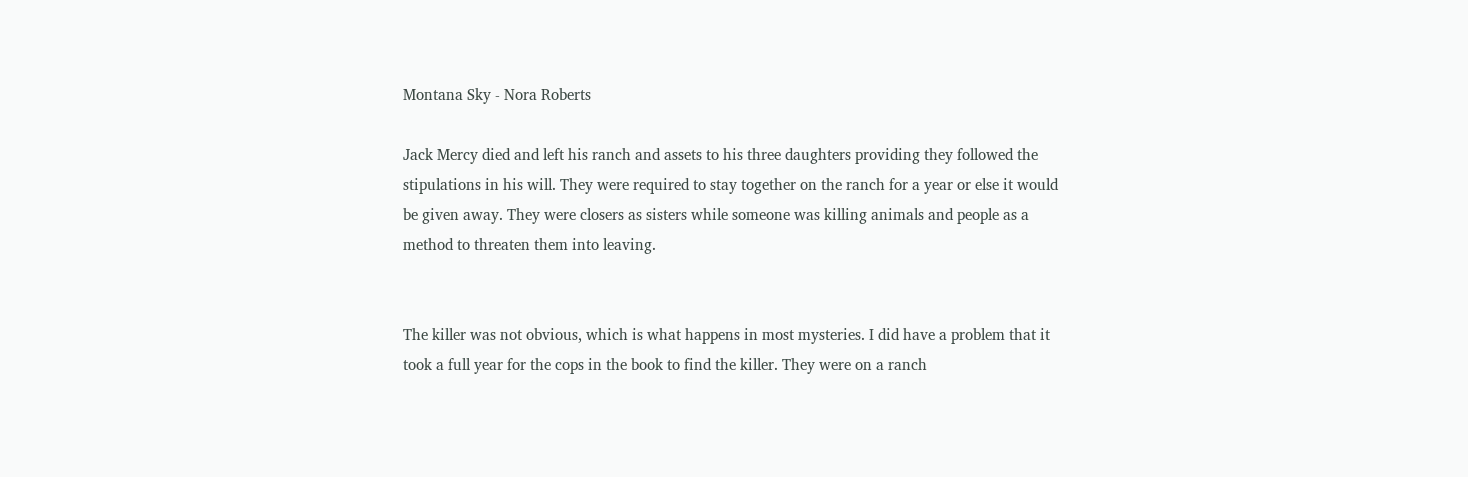Montana Sky - Nora Roberts

Jack Mercy died and left his ranch and assets to his three daughters providing they followed the stipulations in his will. They were required to stay together on the ranch for a year or else it would be given away. They were closers as sisters while someone was killing animals and people as a method to threaten them into leaving.


The killer was not obvious, which is what happens in most mysteries. I did have a problem that it took a full year for the cops in the book to find the killer. They were on a ranch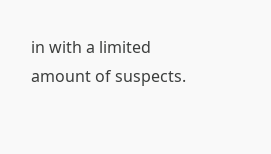in with a limited amount of suspects.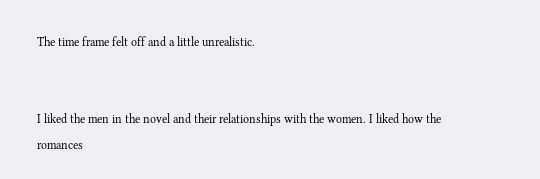The time frame felt off and a little unrealistic.


I liked the men in the novel and their relationships with the women. I liked how the romances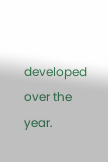developed over the year.